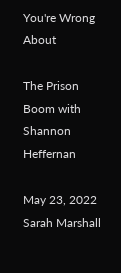You're Wrong About

The Prison Boom with Shannon Heffernan

May 23, 2022 Sarah Marshall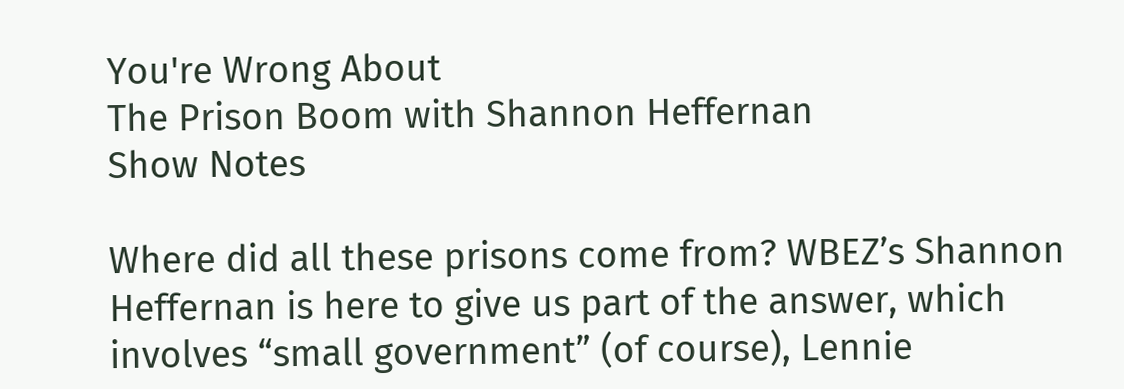You're Wrong About
The Prison Boom with Shannon Heffernan
Show Notes

Where did all these prisons come from? WBEZ’s Shannon Heffernan is here to give us part of the answer, which involves “small government” (of course), Lennie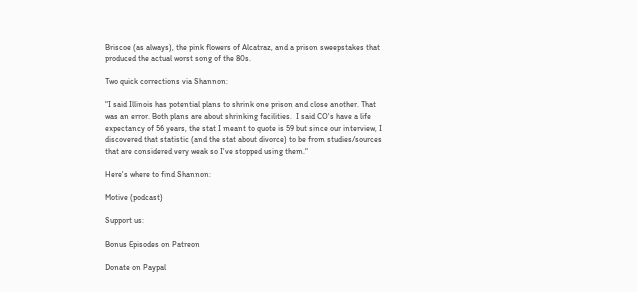Briscoe (as always), the pink flowers of Alcatraz, and a prison sweepstakes that produced the actual worst song of the 80s.

Two quick corrections via Shannon:

"I said Illinois has potential plans to shrink one prison and close another. That was an error. Both plans are about shrinking facilities.  I said CO's have a life expectancy of 56 years, the stat I meant to quote is 59 but since our interview, I discovered that statistic (and the stat about divorce) to be from studies/sources that are considered very weak so I've stopped using them."

Here's where to find Shannon:

Motive (podcast)

Support us:

Bonus Episodes on Patreon

Donate on Paypal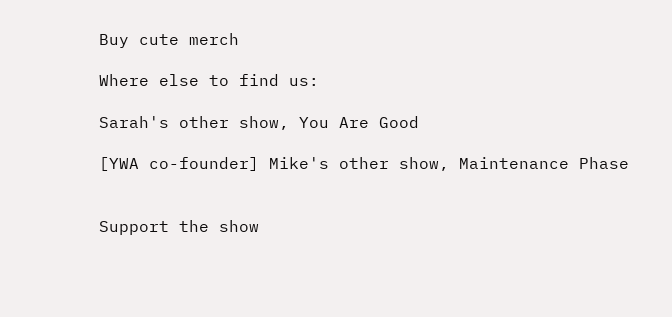Buy cute merch

Where else to find us:

Sarah's other show, You Are Good

[YWA co-founder] Mike's other show, Maintenance Phase


Support the show